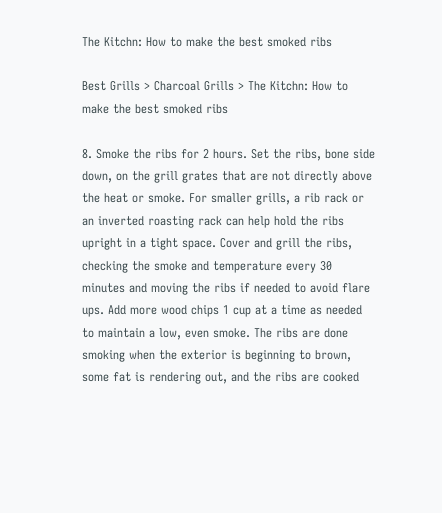The Kitchn: How to make the best smoked ribs

Best Grills > Charcoal Grills > The Kitchn: How to make the best smoked ribs

8. Smoke the ribs for 2 hours. Set the ribs, bone side down, on the grill grates that are not directly above the heat or smoke. For smaller grills, a rib rack or an inverted roasting rack can help hold the ribs upright in a tight space. Cover and grill the ribs, checking the smoke and temperature every 30 minutes and moving the ribs if needed to avoid flare ups. Add more wood chips 1 cup at a time as needed to maintain a low, even smoke. The ribs are done smoking when the exterior is beginning to brown, some fat is rendering out, and the ribs are cooked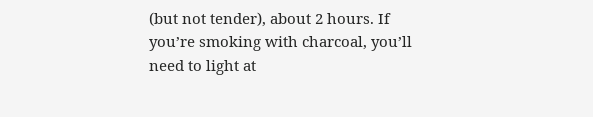(but not tender), about 2 hours. If you’re smoking with charcoal, you’ll need to light at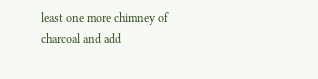least one more chimney of charcoal and add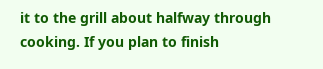it to the grill about halfway through cooking. If you plan to finish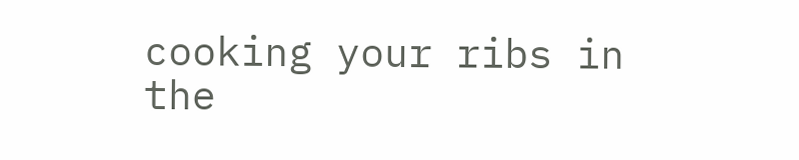cooking your ribs in the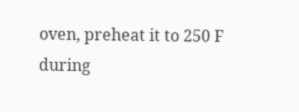oven, preheat it to 250 F during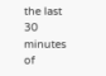the last 30 minutes of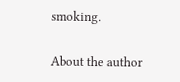smoking.


About the author